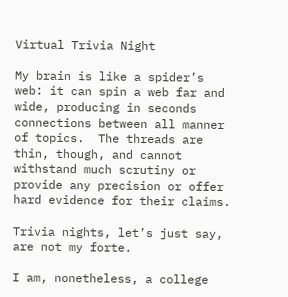Virtual Trivia Night

My brain is like a spider’s web: it can spin a web far and wide, producing in seconds connections between all manner of topics.  The threads are thin, though, and cannot withstand much scrutiny or provide any precision or offer hard evidence for their claims.

Trivia nights, let’s just say, are not my forte.

I am, nonetheless, a college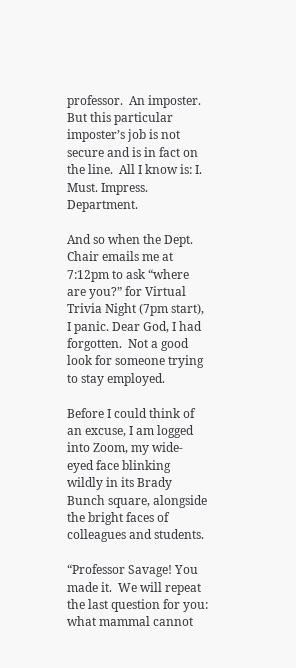professor.  An imposter.  But this particular imposter’s job is not secure and is in fact on the line.  All I know is: I. Must. Impress. Department.

And so when the Dept. Chair emails me at 7:12pm to ask “where are you?” for Virtual Trivia Night (7pm start), I panic. Dear God, I had forgotten.  Not a good look for someone trying to stay employed.

Before I could think of an excuse, I am logged into Zoom, my wide-eyed face blinking wildly in its Brady Bunch square, alongside the bright faces of colleagues and students.

“Professor Savage! You made it.  We will repeat the last question for you: what mammal cannot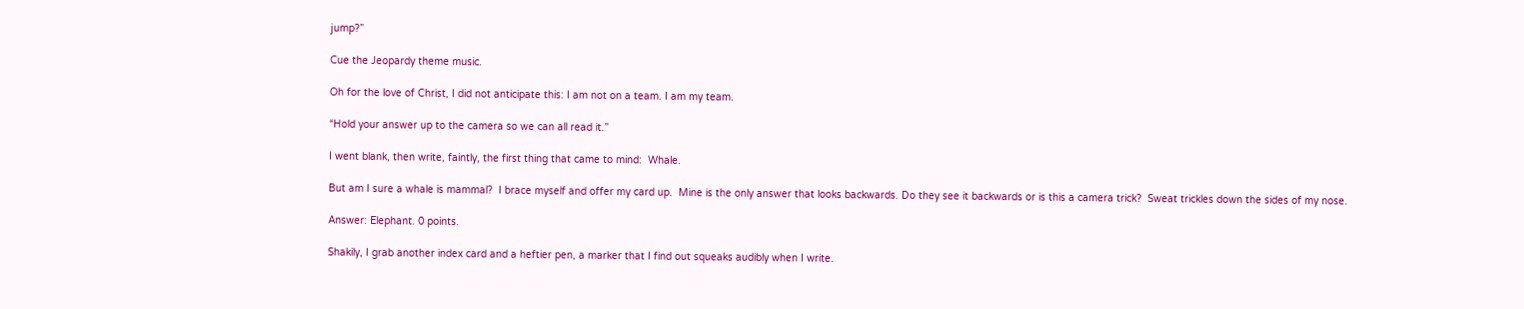jump?”

Cue the Jeopardy theme music.

Oh for the love of Christ, I did not anticipate this: I am not on a team. I am my team.

“Hold your answer up to the camera so we can all read it.”

I went blank, then write, faintly, the first thing that came to mind:  Whale.

But am I sure a whale is mammal?  I brace myself and offer my card up.  Mine is the only answer that looks backwards. Do they see it backwards or is this a camera trick?  Sweat trickles down the sides of my nose.

Answer: Elephant. 0 points.

Shakily, I grab another index card and a heftier pen, a marker that I find out squeaks audibly when I write.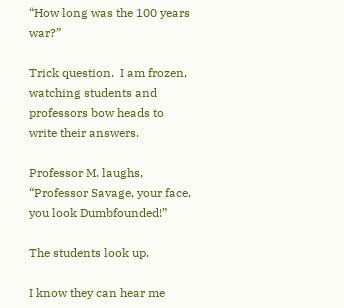“How long was the 100 years war?”

Trick question.  I am frozen, watching students and professors bow heads to write their answers.

Professor M. laughs, “Professor Savage, your face, you look Dumbfounded!”

The students look up.

I know they can hear me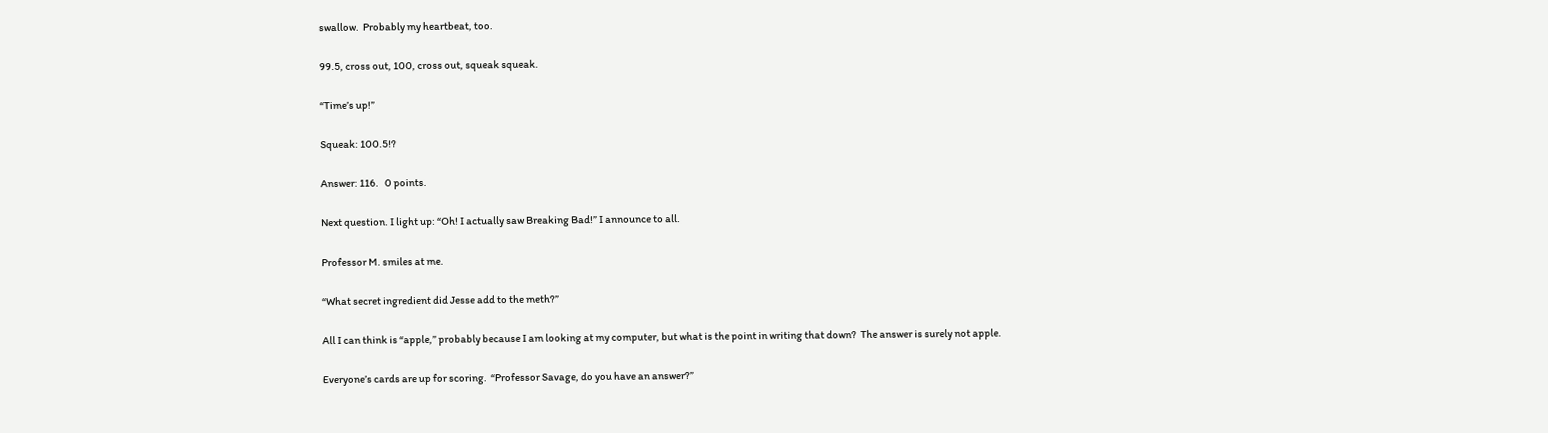swallow.  Probably my heartbeat, too.

99.5, cross out, 100, cross out, squeak squeak.

“Time’s up!”

Squeak: 100.5!?

Answer: 116.   0 points.

Next question. I light up: “Oh! I actually saw Breaking Bad!” I announce to all.

Professor M. smiles at me.

“What secret ingredient did Jesse add to the meth?”

All I can think is “apple,” probably because I am looking at my computer, but what is the point in writing that down?  The answer is surely not apple.

Everyone’s cards are up for scoring.  “Professor Savage, do you have an answer?”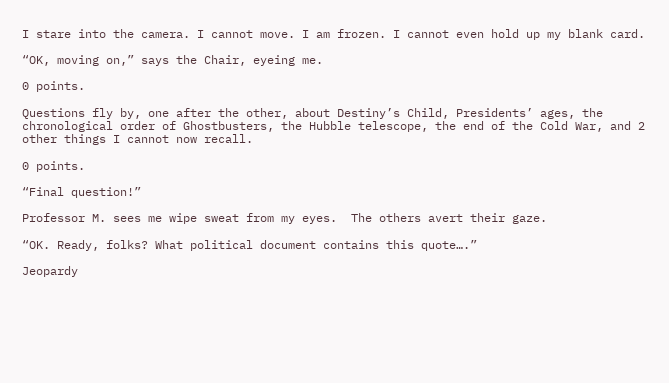I stare into the camera. I cannot move. I am frozen. I cannot even hold up my blank card.

“OK, moving on,” says the Chair, eyeing me.

0 points.

Questions fly by, one after the other, about Destiny’s Child, Presidents’ ages, the chronological order of Ghostbusters, the Hubble telescope, the end of the Cold War, and 2 other things I cannot now recall.

0 points.

“Final question!”

Professor M. sees me wipe sweat from my eyes.  The others avert their gaze.

“OK. Ready, folks? What political document contains this quote….”

Jeopardy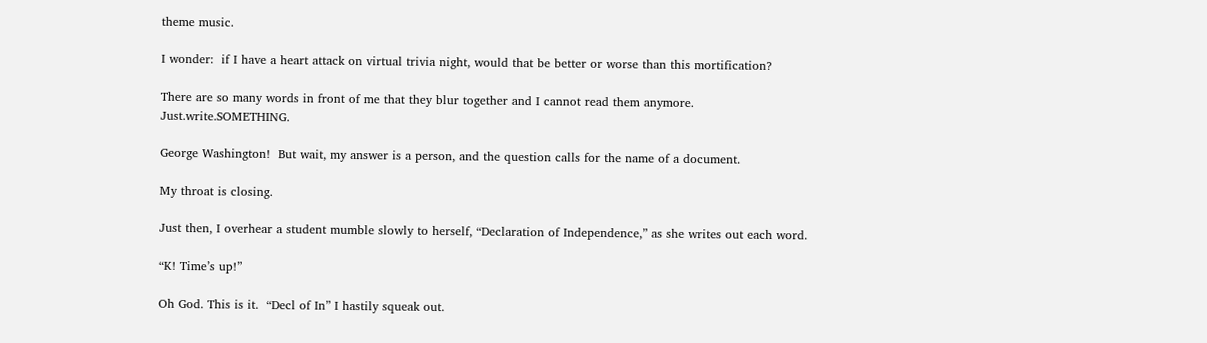theme music.

I wonder:  if I have a heart attack on virtual trivia night, would that be better or worse than this mortification?

There are so many words in front of me that they blur together and I cannot read them anymore.  Just.write.SOMETHING.

George Washington!  But wait, my answer is a person, and the question calls for the name of a document.

My throat is closing.

Just then, I overhear a student mumble slowly to herself, “Declaration of Independence,” as she writes out each word.

“K! Time’s up!”

Oh God. This is it.  “Decl of In” I hastily squeak out.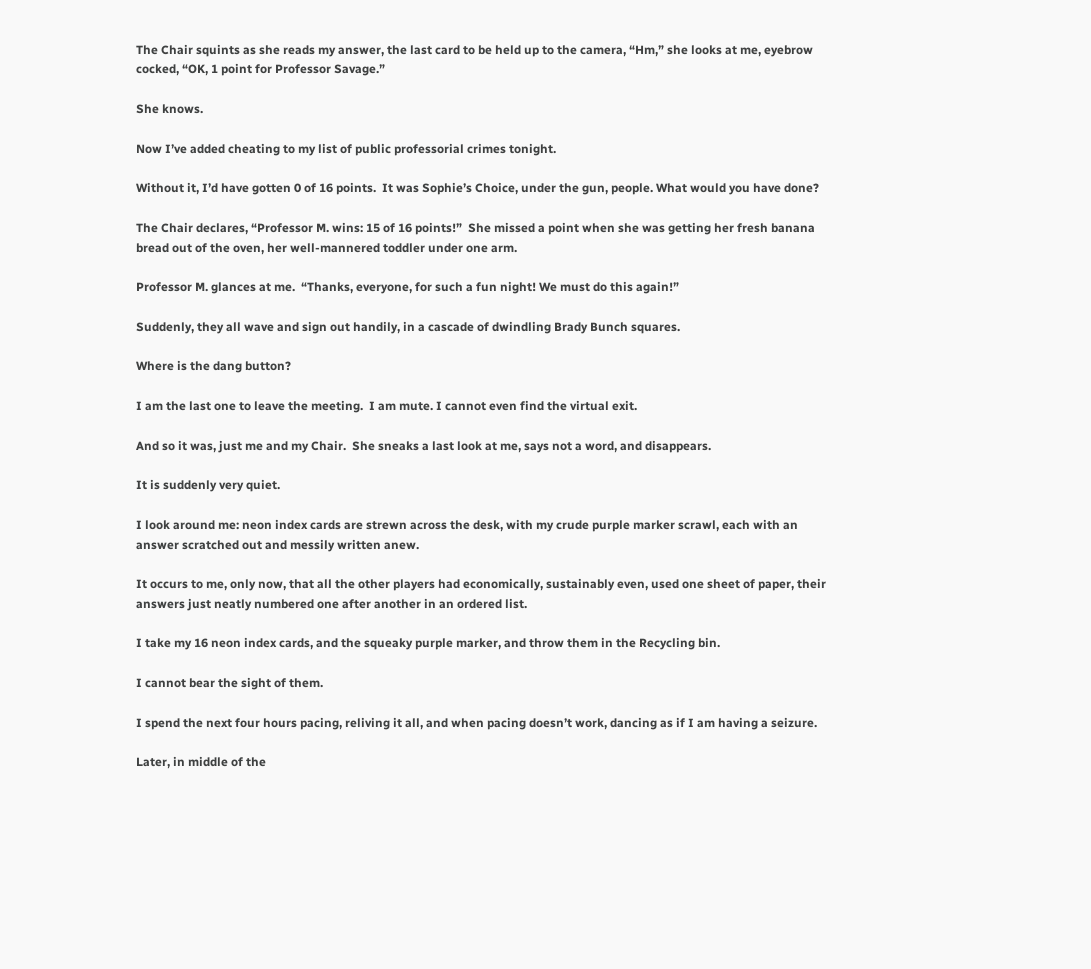The Chair squints as she reads my answer, the last card to be held up to the camera, “Hm,” she looks at me, eyebrow cocked, “OK, 1 point for Professor Savage.”

She knows.

Now I’ve added cheating to my list of public professorial crimes tonight.

Without it, I’d have gotten 0 of 16 points.  It was Sophie’s Choice, under the gun, people. What would you have done?

The Chair declares, “Professor M. wins: 15 of 16 points!”  She missed a point when she was getting her fresh banana bread out of the oven, her well-mannered toddler under one arm.

Professor M. glances at me.  “Thanks, everyone, for such a fun night! We must do this again!”

Suddenly, they all wave and sign out handily, in a cascade of dwindling Brady Bunch squares.

Where is the dang button?

I am the last one to leave the meeting.  I am mute. I cannot even find the virtual exit.

And so it was, just me and my Chair.  She sneaks a last look at me, says not a word, and disappears.

It is suddenly very quiet.

I look around me: neon index cards are strewn across the desk, with my crude purple marker scrawl, each with an answer scratched out and messily written anew.

It occurs to me, only now, that all the other players had economically, sustainably even, used one sheet of paper, their answers just neatly numbered one after another in an ordered list.

I take my 16 neon index cards, and the squeaky purple marker, and throw them in the Recycling bin.

I cannot bear the sight of them.

I spend the next four hours pacing, reliving it all, and when pacing doesn’t work, dancing as if I am having a seizure.

Later, in middle of the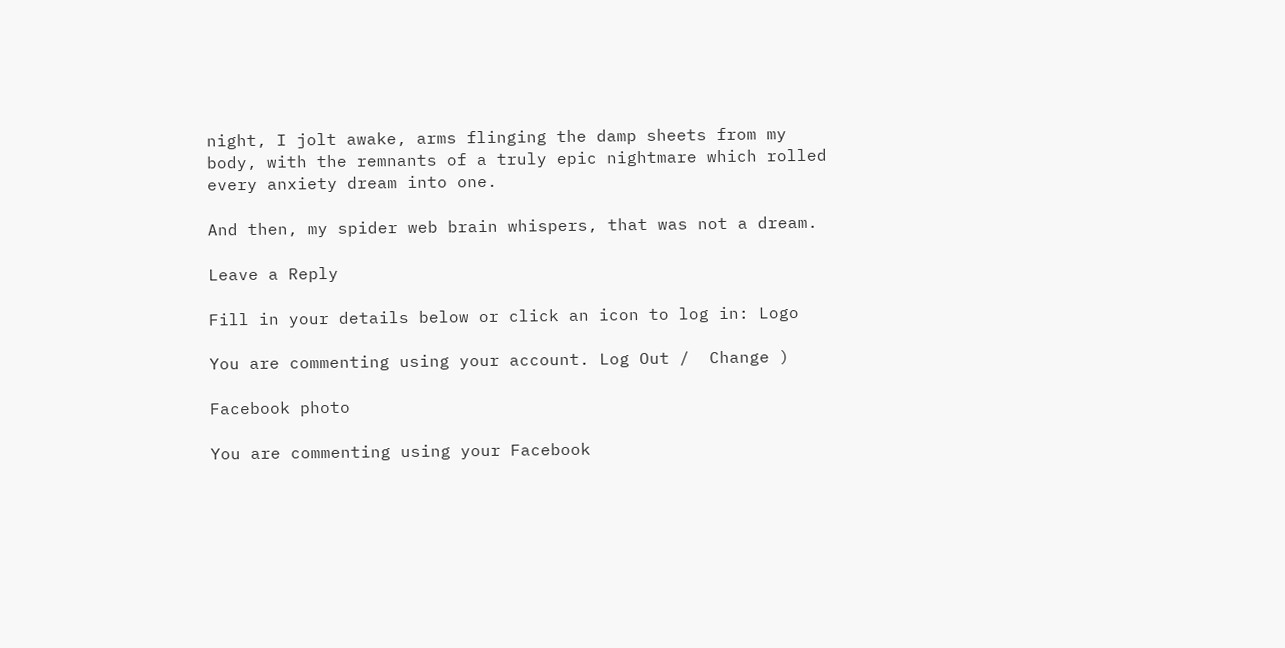night, I jolt awake, arms flinging the damp sheets from my body, with the remnants of a truly epic nightmare which rolled every anxiety dream into one.

And then, my spider web brain whispers, that was not a dream.

Leave a Reply

Fill in your details below or click an icon to log in: Logo

You are commenting using your account. Log Out /  Change )

Facebook photo

You are commenting using your Facebook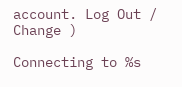account. Log Out /  Change )

Connecting to %s